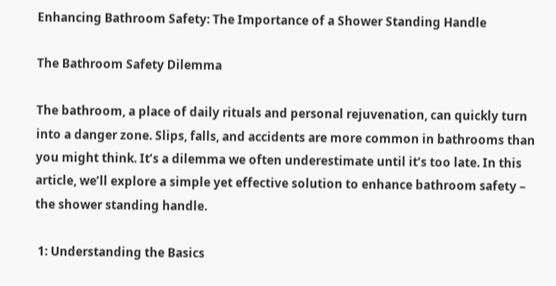Enhancing Bathroom Safety: The Importance of a Shower Standing Handle

The Bathroom Safety Dilemma

The bathroom, a place of daily rituals and personal rejuvenation, can quickly turn into a danger zone. Slips, falls, and accidents are more common in bathrooms than you might think. It’s a dilemma we often underestimate until it’s too late. In this article, we’ll explore a simple yet effective solution to enhance bathroom safety – the shower standing handle.

 1: Understanding the Basics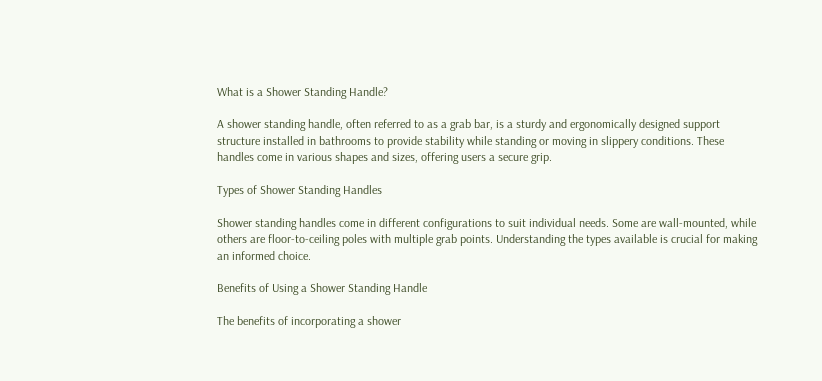What is a Shower Standing Handle?

A shower standing handle, often referred to as a grab bar, is a sturdy and ergonomically designed support structure installed in bathrooms to provide stability while standing or moving in slippery conditions. These handles come in various shapes and sizes, offering users a secure grip.

Types of Shower Standing Handles

Shower standing handles come in different configurations to suit individual needs. Some are wall-mounted, while others are floor-to-ceiling poles with multiple grab points. Understanding the types available is crucial for making an informed choice.

Benefits of Using a Shower Standing Handle

The benefits of incorporating a shower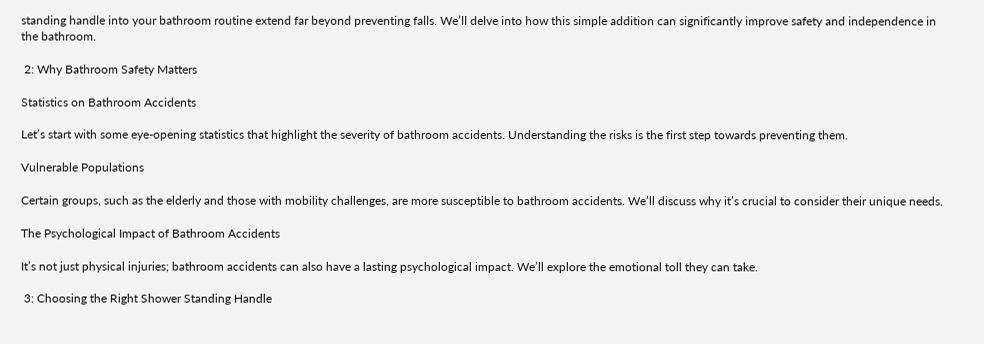standing handle into your bathroom routine extend far beyond preventing falls. We’ll delve into how this simple addition can significantly improve safety and independence in the bathroom.

 2: Why Bathroom Safety Matters

Statistics on Bathroom Accidents

Let’s start with some eye-opening statistics that highlight the severity of bathroom accidents. Understanding the risks is the first step towards preventing them.

Vulnerable Populations

Certain groups, such as the elderly and those with mobility challenges, are more susceptible to bathroom accidents. We’ll discuss why it’s crucial to consider their unique needs.

The Psychological Impact of Bathroom Accidents

It’s not just physical injuries; bathroom accidents can also have a lasting psychological impact. We’ll explore the emotional toll they can take.

 3: Choosing the Right Shower Standing Handle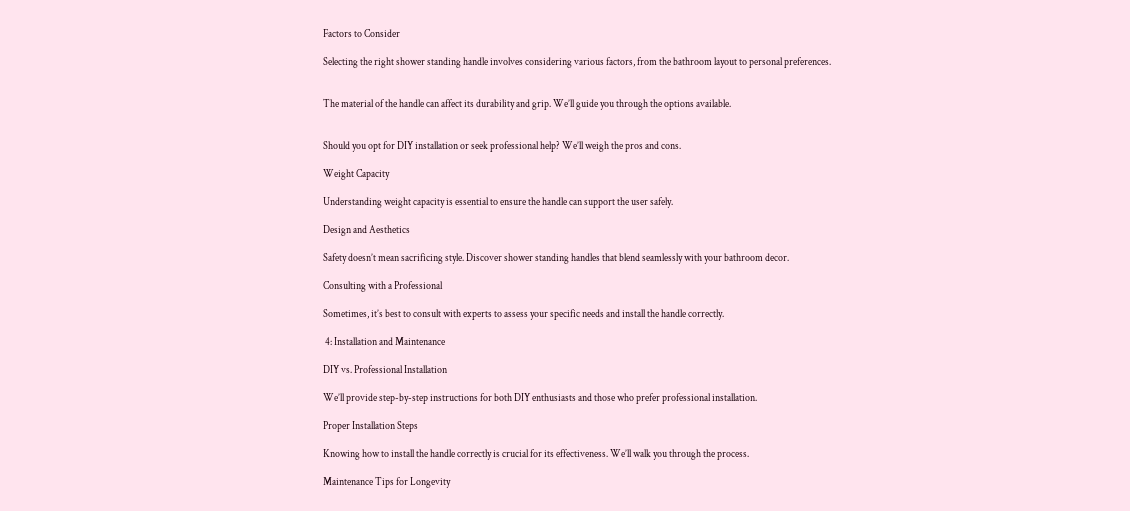Factors to Consider

Selecting the right shower standing handle involves considering various factors, from the bathroom layout to personal preferences.


The material of the handle can affect its durability and grip. We’ll guide you through the options available.


Should you opt for DIY installation or seek professional help? We’ll weigh the pros and cons.

Weight Capacity

Understanding weight capacity is essential to ensure the handle can support the user safely.

Design and Aesthetics

Safety doesn’t mean sacrificing style. Discover shower standing handles that blend seamlessly with your bathroom decor.

Consulting with a Professional

Sometimes, it’s best to consult with experts to assess your specific needs and install the handle correctly.

 4: Installation and Maintenance

DIY vs. Professional Installation

We’ll provide step-by-step instructions for both DIY enthusiasts and those who prefer professional installation.

Proper Installation Steps

Knowing how to install the handle correctly is crucial for its effectiveness. We’ll walk you through the process.

Maintenance Tips for Longevity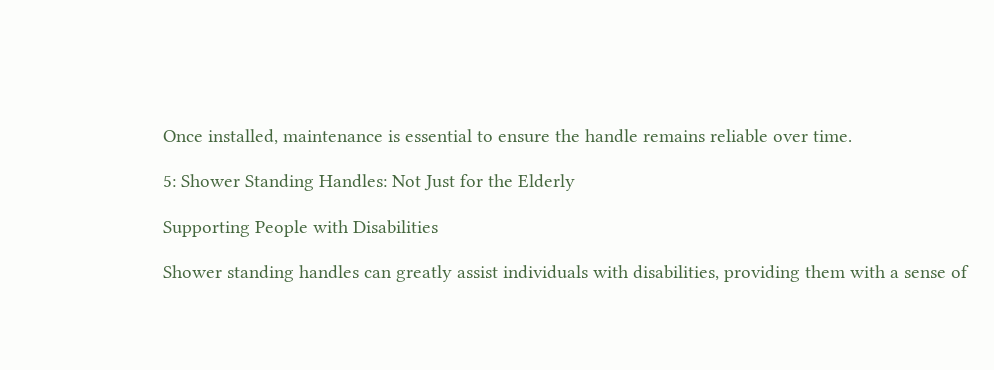Once installed, maintenance is essential to ensure the handle remains reliable over time.

5: Shower Standing Handles: Not Just for the Elderly

Supporting People with Disabilities

Shower standing handles can greatly assist individuals with disabilities, providing them with a sense of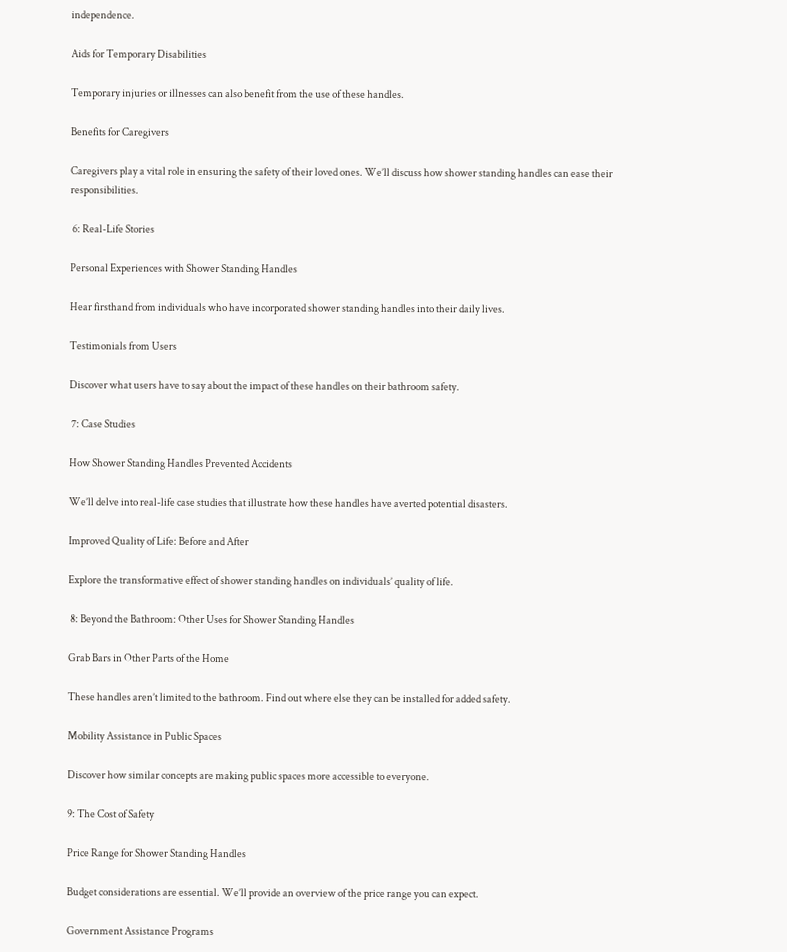independence.

Aids for Temporary Disabilities

Temporary injuries or illnesses can also benefit from the use of these handles.

Benefits for Caregivers

Caregivers play a vital role in ensuring the safety of their loved ones. We’ll discuss how shower standing handles can ease their responsibilities.

 6: Real-Life Stories

Personal Experiences with Shower Standing Handles

Hear firsthand from individuals who have incorporated shower standing handles into their daily lives.

Testimonials from Users

Discover what users have to say about the impact of these handles on their bathroom safety.

 7: Case Studies

How Shower Standing Handles Prevented Accidents

We’ll delve into real-life case studies that illustrate how these handles have averted potential disasters.

Improved Quality of Life: Before and After

Explore the transformative effect of shower standing handles on individuals’ quality of life.

 8: Beyond the Bathroom: Other Uses for Shower Standing Handles

Grab Bars in Other Parts of the Home

These handles aren’t limited to the bathroom. Find out where else they can be installed for added safety.

Mobility Assistance in Public Spaces

Discover how similar concepts are making public spaces more accessible to everyone.

9: The Cost of Safety

Price Range for Shower Standing Handles

Budget considerations are essential. We’ll provide an overview of the price range you can expect.

Government Assistance Programs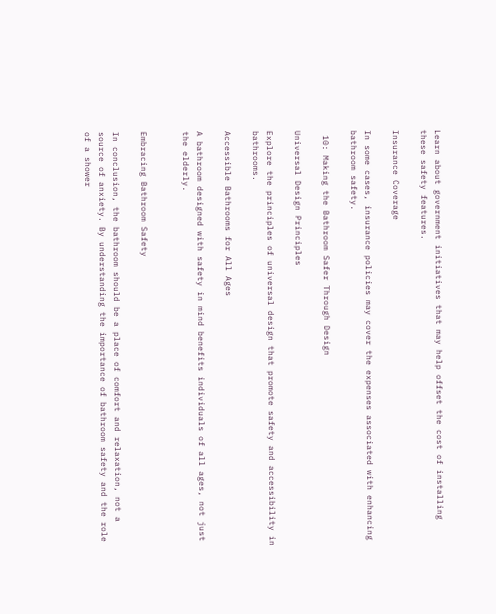Learn about government initiatives that may help offset the cost of installing these safety features.

Insurance Coverage

In some cases, insurance policies may cover the expenses associated with enhancing bathroom safety.

 10: Making the Bathroom Safer Through Design

Universal Design Principles

Explore the principles of universal design that promote safety and accessibility in bathrooms.

Accessible Bathrooms for All Ages

A bathroom designed with safety in mind benefits individuals of all ages, not just the elderly.


Embracing Bathroom Safety

In conclusion, the bathroom should be a place of comfort and relaxation, not a source of anxiety. By understanding the importance of bathroom safety and the role of a shower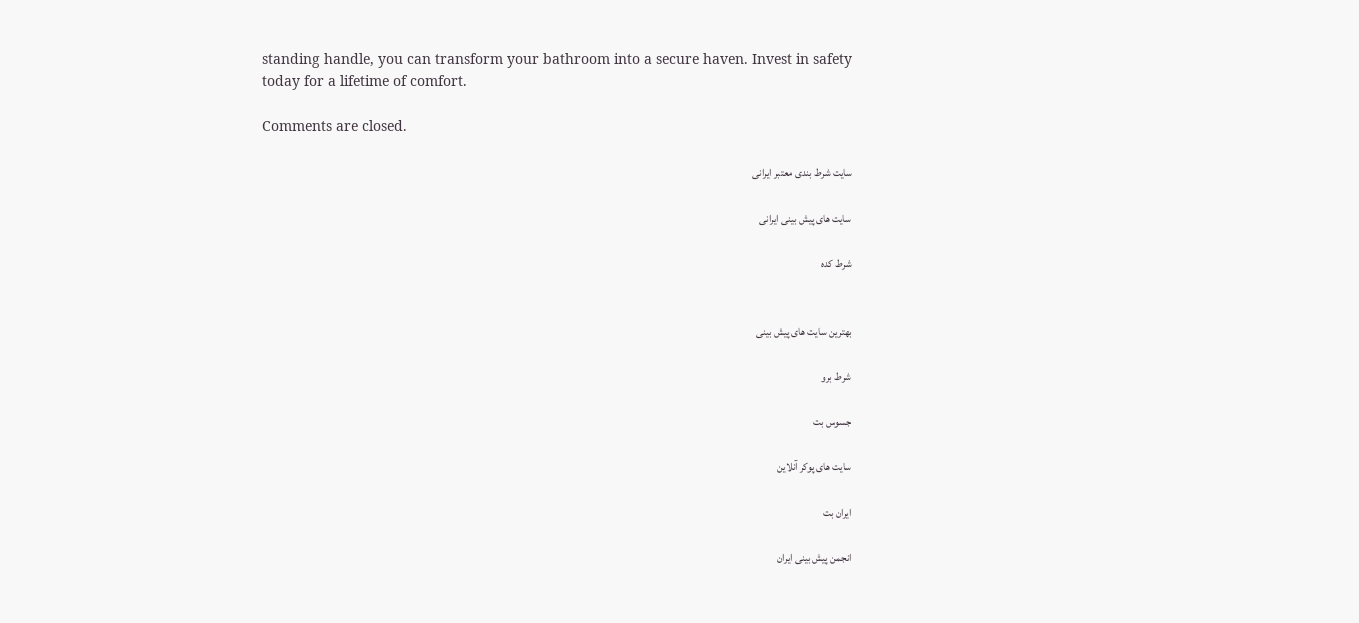standing handle, you can transform your bathroom into a secure haven. Invest in safety today for a lifetime of comfort.

Comments are closed.

سایت شرط بندی معتبر ایرانی

سایت های پیش بینی ایرانی

شرط کده


بهترین سایت های پیش بینی

شرط برو

جسوس بت

سایت های پوکر آنلاین

ایران بت

انجمن پیش بینی ایران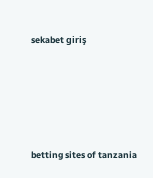sekabet giriş








betting sites of tanzania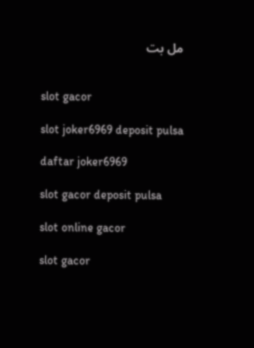مل بت


slot gacor

slot joker6969 deposit pulsa

daftar joker6969

slot gacor deposit pulsa

slot online gacor

slot gacor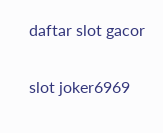daftar slot gacor

slot joker6969